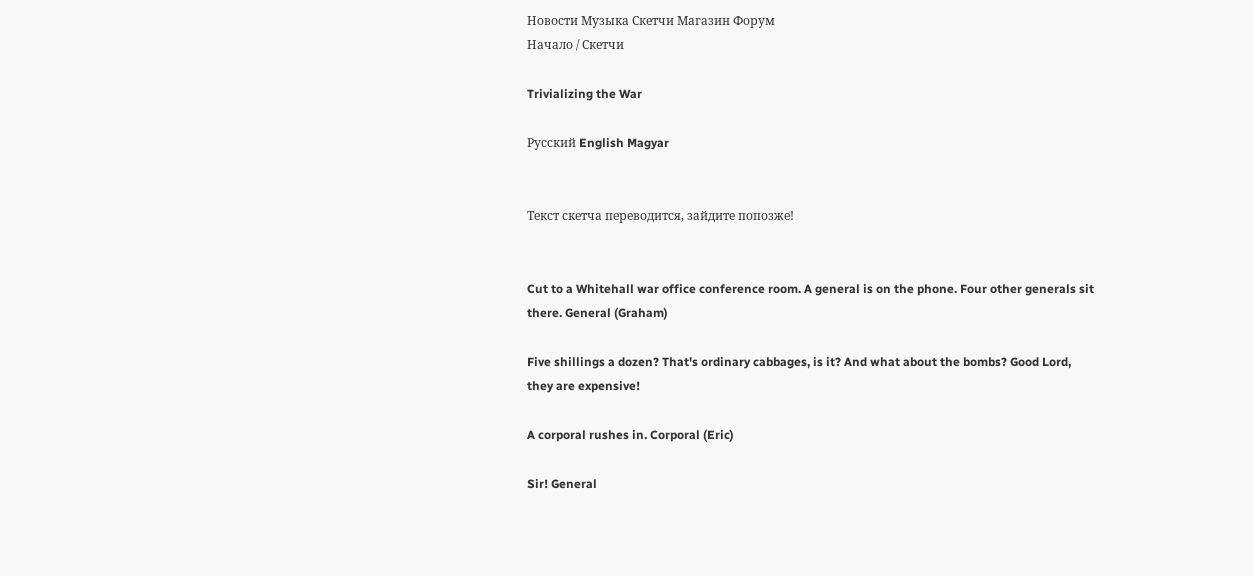Новости Музыка Скетчи Магазин Форум
Начало / Скетчи

Trivializing the War

Русский English Magyar


Текст скетча переводится, зайдите попозже!


Cut to a Whitehall war office conference room. A general is on the phone. Four other generals sit there. General (Graham)

Five shillings a dozen? That's ordinary cabbages, is it? And what about the bombs? Good Lord, they are expensive!

A corporal rushes in. Corporal (Eric)

Sir! General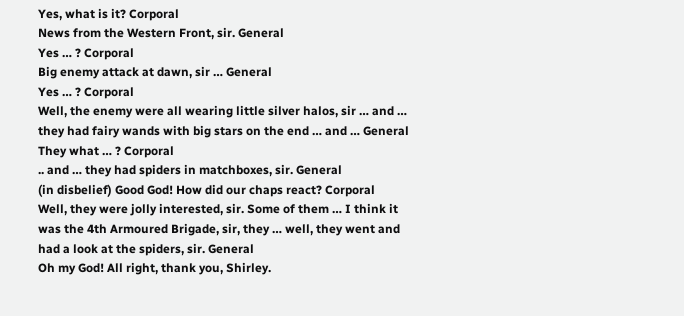Yes, what is it? Corporal
News from the Western Front, sir. General
Yes … ? Corporal
Big enemy attack at dawn, sir … General
Yes … ? Corporal
Well, the enemy were all wearing little silver halos, sir … and … they had fairy wands with big stars on the end … and … General
They what … ? Corporal
.. and … they had spiders in matchboxes, sir. General
(in disbelief) Good God! How did our chaps react? Corporal
Well, they were jolly interested, sir. Some of them … I think it was the 4th Armoured Brigade, sir, they … well, they went and had a look at the spiders, sir. General
Oh my God! All right, thank you, Shirley.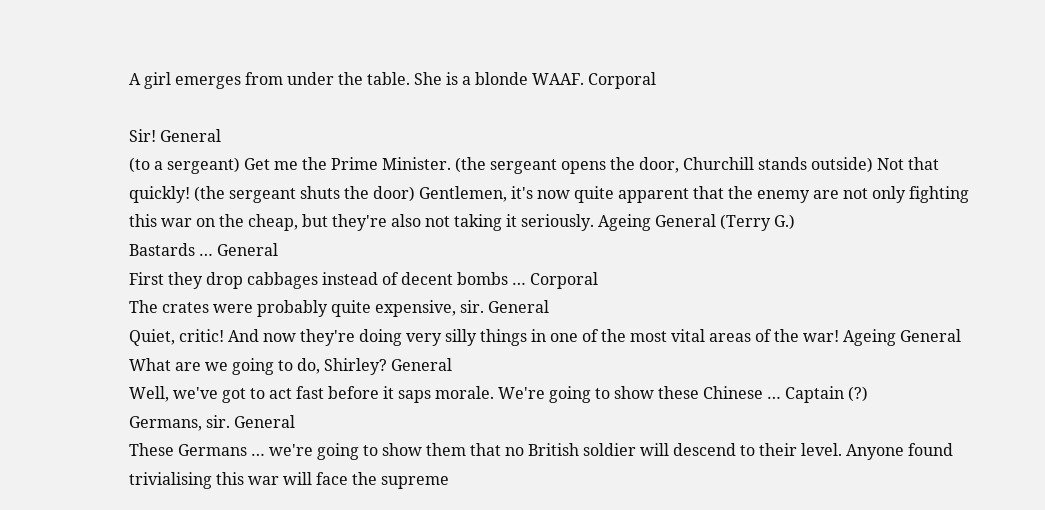A girl emerges from under the table. She is a blonde WAAF. Corporal

Sir! General
(to a sergeant) Get me the Prime Minister. (the sergeant opens the door, Churchill stands outside) Not that quickly! (the sergeant shuts the door) Gentlemen, it's now quite apparent that the enemy are not only fighting this war on the cheap, but they're also not taking it seriously. Ageing General (Terry G.)
Bastards … General
First they drop cabbages instead of decent bombs … Corporal
The crates were probably quite expensive, sir. General
Quiet, critic! And now they're doing very silly things in one of the most vital areas of the war! Ageing General
What are we going to do, Shirley? General
Well, we've got to act fast before it saps morale. We're going to show these Chinese … Captain (?)
Germans, sir. General
These Germans … we're going to show them that no British soldier will descend to their level. Anyone found trivialising this war will face the supreme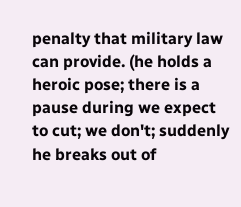penalty that military law can provide. (he holds a heroic pose; there is a pause during we expect to cut; we don't; suddenly he breaks out of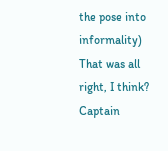the pose into informality) That was all right, I think? Captain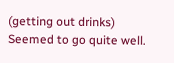(getting out drinks) Seemed to go quite well.